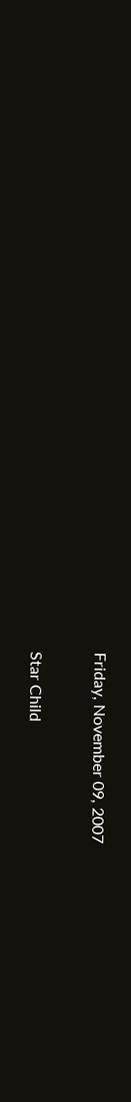Friday, November 09, 2007

Star Child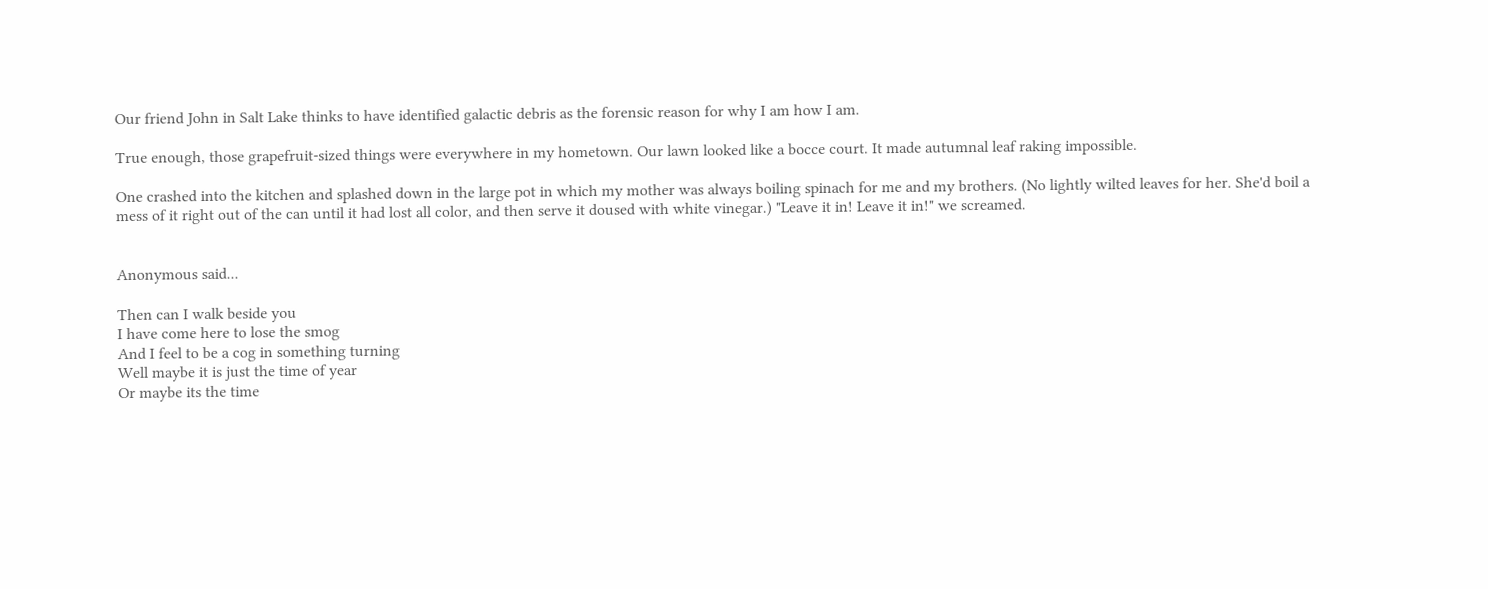Our friend John in Salt Lake thinks to have identified galactic debris as the forensic reason for why I am how I am.

True enough, those grapefruit-sized things were everywhere in my hometown. Our lawn looked like a bocce court. It made autumnal leaf raking impossible.

One crashed into the kitchen and splashed down in the large pot in which my mother was always boiling spinach for me and my brothers. (No lightly wilted leaves for her. She'd boil a mess of it right out of the can until it had lost all color, and then serve it doused with white vinegar.) "Leave it in! Leave it in!" we screamed.


Anonymous said...

Then can I walk beside you
I have come here to lose the smog
And I feel to be a cog in something turning
Well maybe it is just the time of year
Or maybe its the time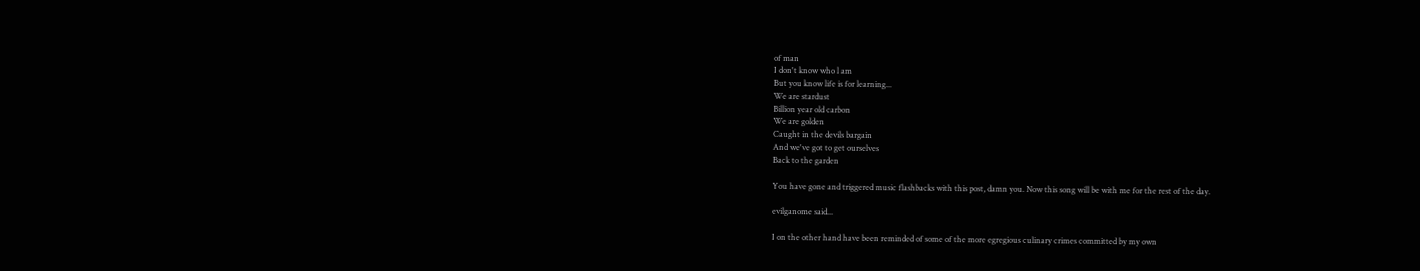of man
I don't know who l am
But you know life is for learning...
We are stardust
Billion year old carbon
We are golden
Caught in the devils bargain
And we've got to get ourselves
Back to the garden

You have gone and triggered music flashbacks with this post, damn you. Now this song will be with me for the rest of the day.

evilganome said...

I on the other hand have been reminded of some of the more egregious culinary crimes committed by my own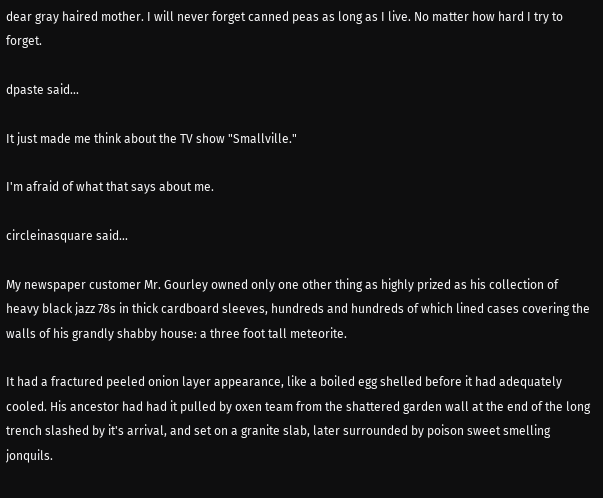dear gray haired mother. I will never forget canned peas as long as I live. No matter how hard I try to forget.

dpaste said...

It just made me think about the TV show "Smallville."

I'm afraid of what that says about me.

circleinasquare said...

My newspaper customer Mr. Gourley owned only one other thing as highly prized as his collection of heavy black jazz 78s in thick cardboard sleeves, hundreds and hundreds of which lined cases covering the walls of his grandly shabby house: a three foot tall meteorite.

It had a fractured peeled onion layer appearance, like a boiled egg shelled before it had adequately cooled. His ancestor had had it pulled by oxen team from the shattered garden wall at the end of the long trench slashed by it's arrival, and set on a granite slab, later surrounded by poison sweet smelling jonquils.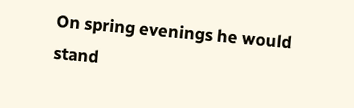On spring evenings he would stand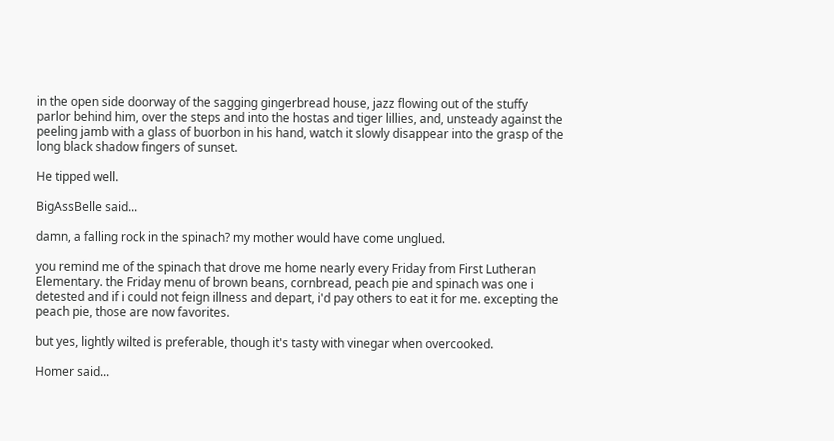in the open side doorway of the sagging gingerbread house, jazz flowing out of the stuffy parlor behind him, over the steps and into the hostas and tiger lillies, and, unsteady against the peeling jamb with a glass of buorbon in his hand, watch it slowly disappear into the grasp of the long black shadow fingers of sunset.

He tipped well.

BigAssBelle said...

damn, a falling rock in the spinach? my mother would have come unglued.

you remind me of the spinach that drove me home nearly every Friday from First Lutheran Elementary. the Friday menu of brown beans, cornbread, peach pie and spinach was one i detested and if i could not feign illness and depart, i'd pay others to eat it for me. excepting the peach pie, those are now favorites.

but yes, lightly wilted is preferable, though it's tasty with vinegar when overcooked.

Homer said...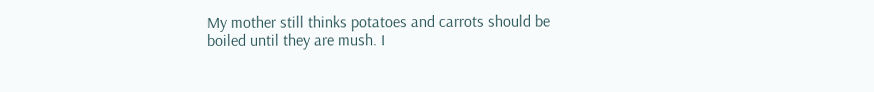My mother still thinks potatoes and carrots should be boiled until they are mush. I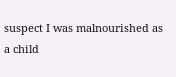suspect I was malnourished as a child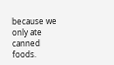because we only ate canned foods.